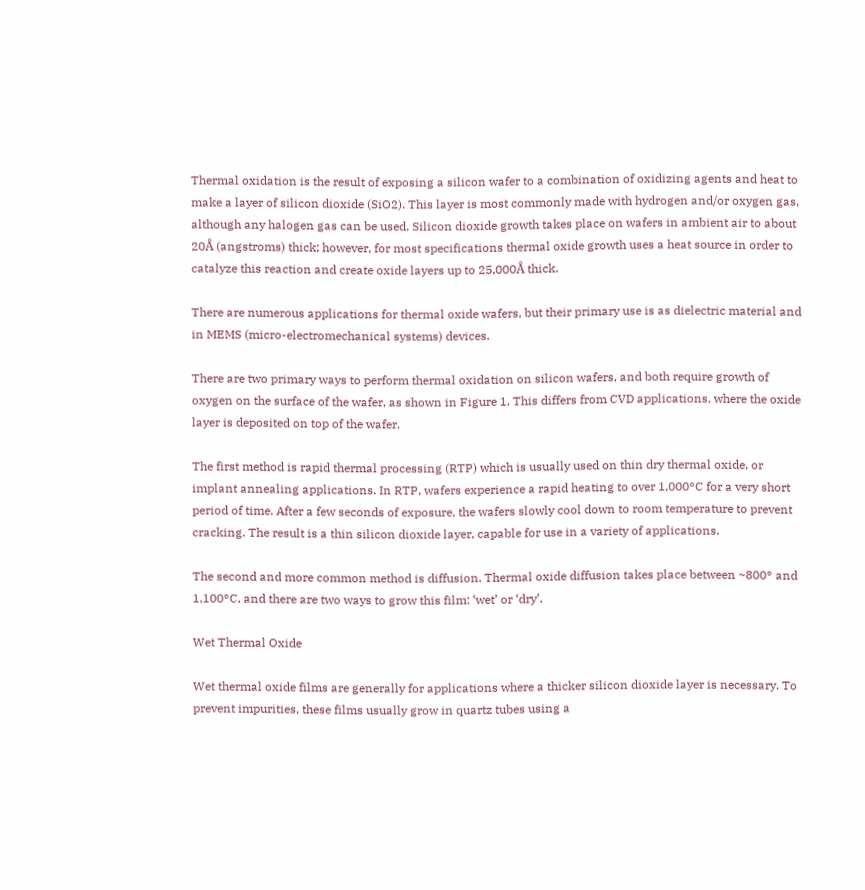Thermal oxidation is the result of exposing a silicon wafer to a combination of oxidizing agents and heat to make a layer of silicon dioxide (SiO2). This layer is most commonly made with hydrogen and/or oxygen gas, although any halogen gas can be used. Silicon dioxide growth takes place on wafers in ambient air to about 20Å (angstroms) thick; however, for most specifications thermal oxide growth uses a heat source in order to catalyze this reaction and create oxide layers up to 25,000Å thick.

There are numerous applications for thermal oxide wafers, but their primary use is as dielectric material and in MEMS (micro-electromechanical systems) devices.

There are two primary ways to perform thermal oxidation on silicon wafers, and both require growth of oxygen on the surface of the wafer, as shown in Figure 1. This differs from CVD applications, where the oxide layer is deposited on top of the wafer.

The first method is rapid thermal processing (RTP) which is usually used on thin dry thermal oxide, or implant annealing applications. In RTP, wafers experience a rapid heating to over 1,000°C for a very short period of time. After a few seconds of exposure, the wafers slowly cool down to room temperature to prevent cracking. The result is a thin silicon dioxide layer, capable for use in a variety of applications.

The second and more common method is diffusion. Thermal oxide diffusion takes place between ~800° and 1,100°C, and there are two ways to grow this film: ‘wet’ or ‘dry’.

Wet Thermal Oxide

Wet thermal oxide films are generally for applications where a thicker silicon dioxide layer is necessary. To prevent impurities, these films usually grow in quartz tubes using a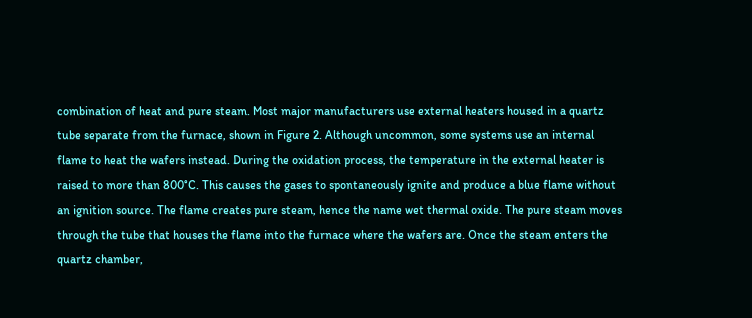combination of heat and pure steam. Most major manufacturers use external heaters housed in a quartz tube separate from the furnace, shown in Figure 2. Although uncommon, some systems use an internal flame to heat the wafers instead. During the oxidation process, the temperature in the external heater is raised to more than 800°C. This causes the gases to spontaneously ignite and produce a blue flame without an ignition source. The flame creates pure steam, hence the name wet thermal oxide. The pure steam moves through the tube that houses the flame into the furnace where the wafers are. Once the steam enters the quartz chamber,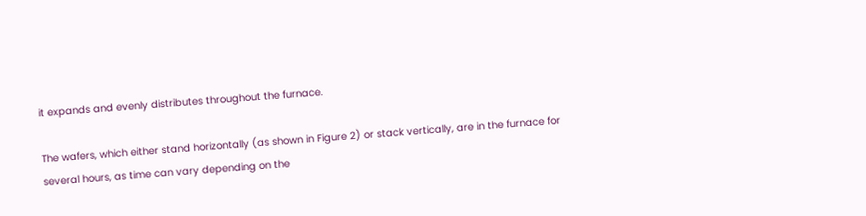it expands and evenly distributes throughout the furnace.

The wafers, which either stand horizontally (as shown in Figure 2) or stack vertically, are in the furnace for several hours, as time can vary depending on the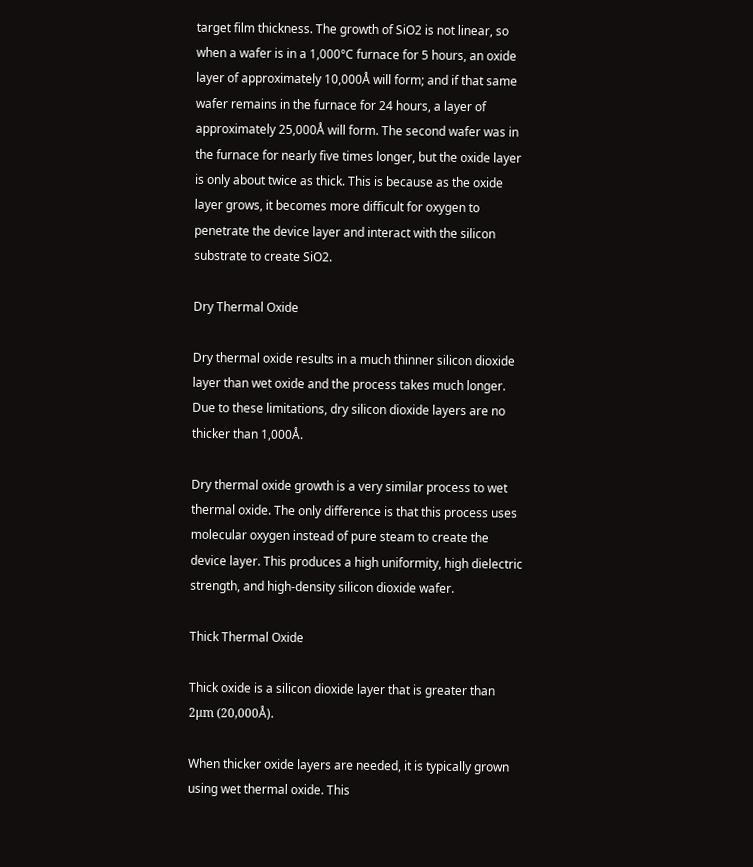target film thickness. The growth of SiO2 is not linear, so when a wafer is in a 1,000°C furnace for 5 hours, an oxide layer of approximately 10,000Å will form; and if that same wafer remains in the furnace for 24 hours, a layer of approximately 25,000Å will form. The second wafer was in the furnace for nearly five times longer, but the oxide layer is only about twice as thick. This is because as the oxide layer grows, it becomes more difficult for oxygen to penetrate the device layer and interact with the silicon substrate to create SiO2.

Dry Thermal Oxide

Dry thermal oxide results in a much thinner silicon dioxide layer than wet oxide and the process takes much longer. Due to these limitations, dry silicon dioxide layers are no thicker than 1,000Å.

Dry thermal oxide growth is a very similar process to wet thermal oxide. The only difference is that this process uses molecular oxygen instead of pure steam to create the device layer. This produces a high uniformity, high dielectric strength, and high-density silicon dioxide wafer.

Thick Thermal Oxide

Thick oxide is a silicon dioxide layer that is greater than 2μm (20,000Å).

When thicker oxide layers are needed, it is typically grown using wet thermal oxide. This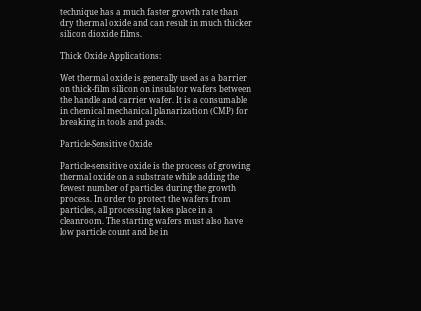technique has a much faster growth rate than dry thermal oxide and can result in much thicker silicon dioxide films.

Thick Oxide Applications:

Wet thermal oxide is generally used as a barrier on thick-film silicon on insulator wafers between the handle and carrier wafer. It is a consumable in chemical mechanical planarization (CMP) for breaking in tools and pads.

Particle-Sensitive Oxide

Particle-sensitive oxide is the process of growing thermal oxide on a substrate while adding the fewest number of particles during the growth process. In order to protect the wafers from particles, all processing takes place in a cleanroom. The starting wafers must also have low particle count and be in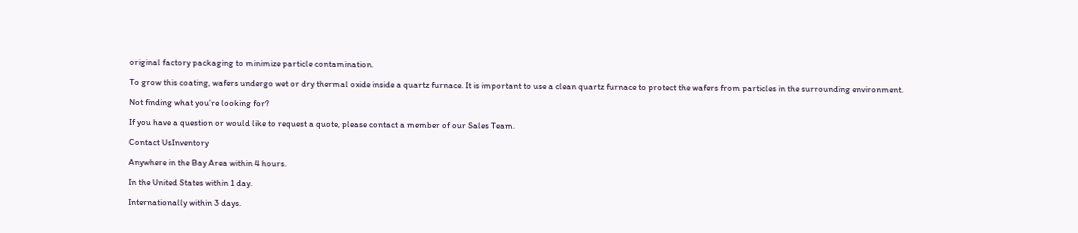original factory packaging to minimize particle contamination.

To grow this coating, wafers undergo wet or dry thermal oxide inside a quartz furnace. It is important to use a clean quartz furnace to protect the wafers from particles in the surrounding environment.

Not finding what you’re looking for?

If you have a question or would like to request a quote, please contact a member of our Sales Team.

Contact UsInventory

Anywhere in the Bay Area within 4 hours.

In the United States within 1 day.

Internationally within 3 days.